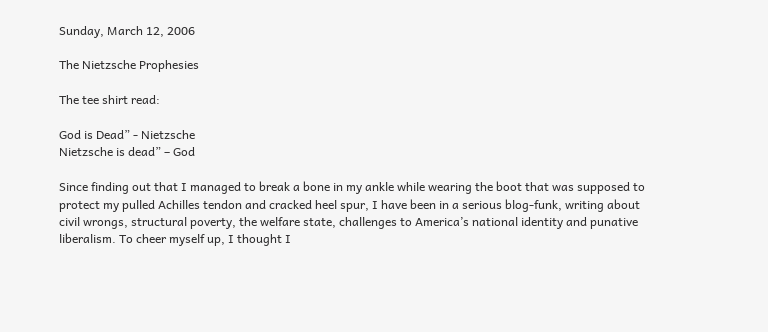Sunday, March 12, 2006

The Nietzsche Prophesies

The tee shirt read:

God is Dead” - Nietzsche
Nietzsche is dead” – God

Since finding out that I managed to break a bone in my ankle while wearing the boot that was supposed to protect my pulled Achilles tendon and cracked heel spur, I have been in a serious blog-funk, writing about civil wrongs, structural poverty, the welfare state, challenges to America’s national identity and punative liberalism. To cheer myself up, I thought I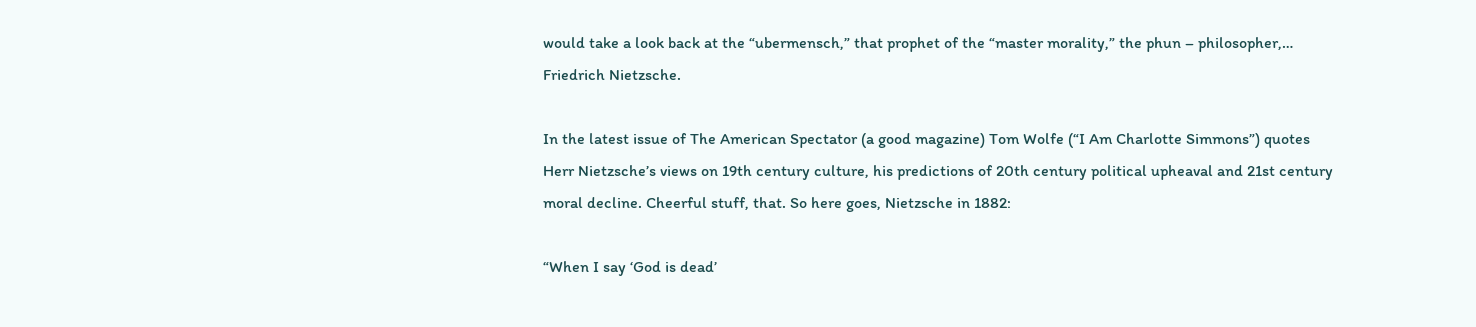would take a look back at the “ubermensch,” that prophet of the “master morality,” the phun – philosopher,… Friedrich Nietzsche.

In the latest issue of The American Spectator (a good magazine) Tom Wolfe (“I Am Charlotte Simmons”) quotes Herr Nietzsche’s views on 19th century culture, his predictions of 20th century political upheaval and 21st century moral decline. Cheerful stuff, that. So here goes, Nietzsche in 1882:

“When I say ‘God is dead’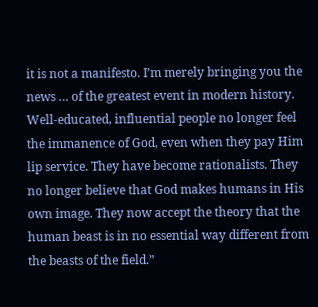it is not a manifesto. I’m merely bringing you the news … of the greatest event in modern history. Well-educated, influential people no longer feel the immanence of God, even when they pay Him lip service. They have become rationalists. They no longer believe that God makes humans in His own image. They now accept the theory that the human beast is in no essential way different from the beasts of the field.”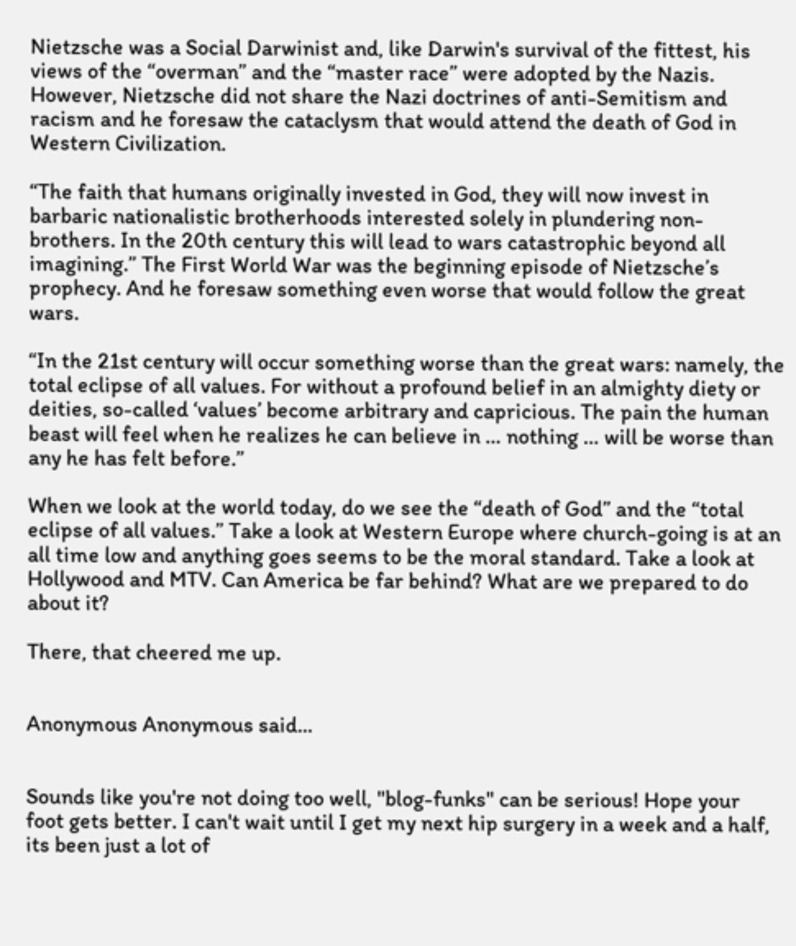Nietzsche was a Social Darwinist and, like Darwin's survival of the fittest, his views of the “overman” and the “master race” were adopted by the Nazis. However, Nietzsche did not share the Nazi doctrines of anti-Semitism and racism and he foresaw the cataclysm that would attend the death of God in Western Civilization.

“The faith that humans originally invested in God, they will now invest in barbaric nationalistic brotherhoods interested solely in plundering non-brothers. In the 20th century this will lead to wars catastrophic beyond all imagining.” The First World War was the beginning episode of Nietzsche’s prophecy. And he foresaw something even worse that would follow the great wars.

“In the 21st century will occur something worse than the great wars: namely, the total eclipse of all values. For without a profound belief in an almighty diety or deities, so-called ‘values’ become arbitrary and capricious. The pain the human beast will feel when he realizes he can believe in … nothing … will be worse than any he has felt before.”

When we look at the world today, do we see the “death of God” and the “total eclipse of all values.” Take a look at Western Europe where church-going is at an all time low and anything goes seems to be the moral standard. Take a look at Hollywood and MTV. Can America be far behind? What are we prepared to do about it?

There, that cheered me up.


Anonymous Anonymous said...


Sounds like you're not doing too well, "blog-funks" can be serious! Hope your foot gets better. I can't wait until I get my next hip surgery in a week and a half, its been just a lot of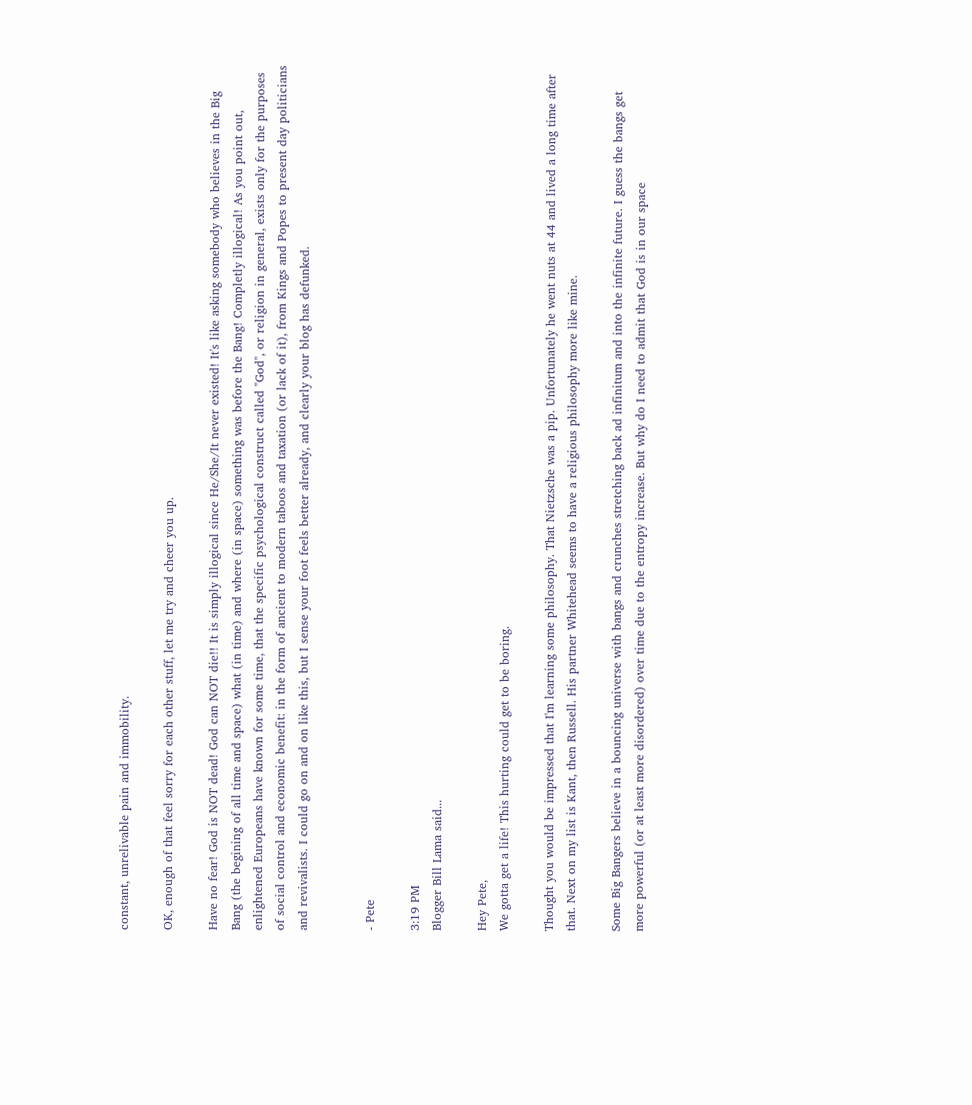constant, unrelivable pain and immobility.

OK, enough of that feel sorry for each other stuff, let me try and cheer you up.

Have no fear! God is NOT dead! God can NOT die!! It is simply illogical since He/She/It never existed! It's like asking somebody who believes in the Big Bang (the begining of all time and space) what (in time) and where (in space) something was before the Bang! Completly illogical! As you point out, enlightened Europeans have known for some time, that the specific psychological construct called "God", or religion in general, exists only for the purposes of social control and economic benefit: in the form of ancient to modern taboos and taxation (or lack of it), from Kings and Popes to present day politicians and revivalists. I could go on and on like this, but I sense your foot feels better already, and clearly your blog has defunked.


- Pete

3:19 PM
Blogger Bill Lama said...

Hey Pete,
We gotta get a life! This hurting could get to be boring.

Thought you would be impressed that I'm learning some philosophy. That Nietzsche was a pip. Unfortunately he went nuts at 44 and lived a long time after that. Next on my list is Kant, then Russell. His partner Whitehead seems to have a religious philosophy more like mine.

Some Big Bangers believe in a bouncing universe with bangs and crunches stretching back ad infinitum and into the infinite future. I guess the bangs get more powerful (or at least more disordered) over time due to the entropy increase. But why do I need to admit that God is in our space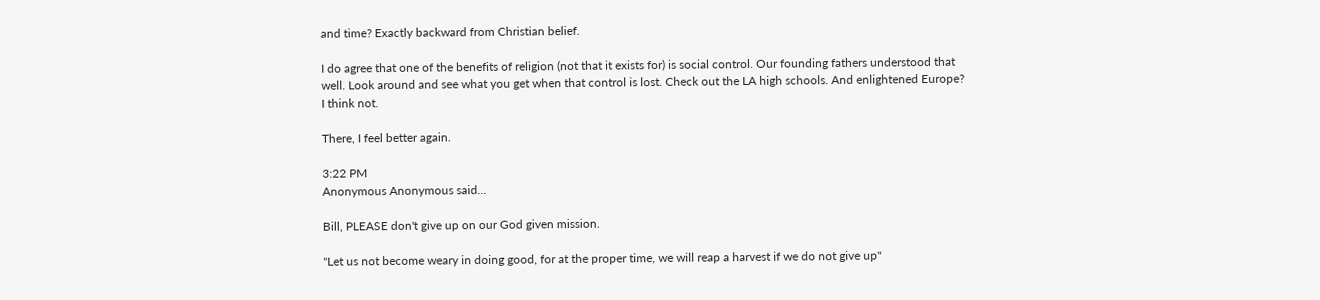and time? Exactly backward from Christian belief.

I do agree that one of the benefits of religion (not that it exists for) is social control. Our founding fathers understood that well. Look around and see what you get when that control is lost. Check out the LA high schools. And enlightened Europe? I think not.

There, I feel better again.

3:22 PM
Anonymous Anonymous said...

Bill, PLEASE don't give up on our God given mission.

"Let us not become weary in doing good, for at the proper time, we will reap a harvest if we do not give up"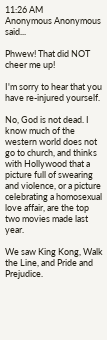11:26 AM
Anonymous Anonymous said...

Phwew! That did NOT cheer me up!

I'm sorry to hear that you have re-injured yourself.

No, God is not dead. I know much of the western world does not go to church, and thinks with Hollywood that a picture full of swearing and violence, or a picture
celebrating a homosexual love affair, are the top two movies made last year.

We saw King Kong, Walk the Line, and Pride and Prejudice.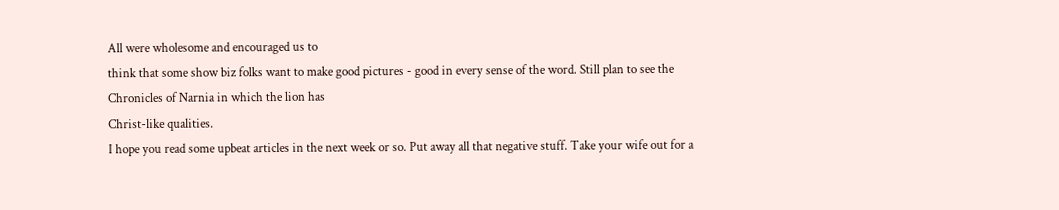All were wholesome and encouraged us to
think that some show biz folks want to make good pictures - good in every sense of the word. Still plan to see the Chronicles of Narnia in which the lion has
Christ-like qualities.
I hope you read some upbeat articles in the next week or so. Put away all that negative stuff. Take your wife out for a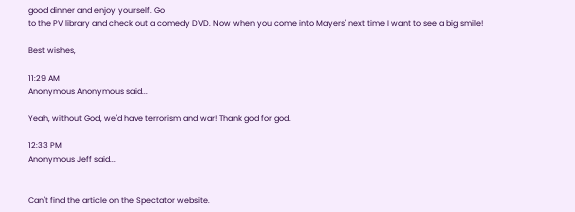good dinner and enjoy yourself. Go
to the PV library and check out a comedy DVD. Now when you come into Mayers' next time I want to see a big smile!

Best wishes,

11:29 AM
Anonymous Anonymous said...

Yeah, without God, we'd have terrorism and war! Thank god for god.

12:33 PM
Anonymous Jeff said...


Can't find the article on the Spectator website.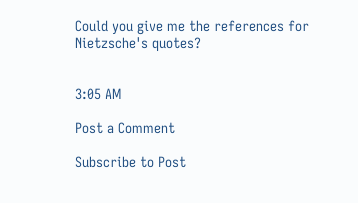Could you give me the references for Nietzsche's quotes?


3:05 AM

Post a Comment

Subscribe to Post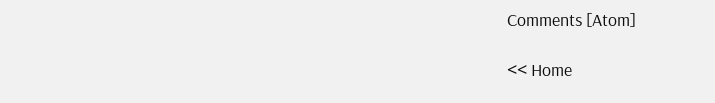Comments [Atom]

<< Home